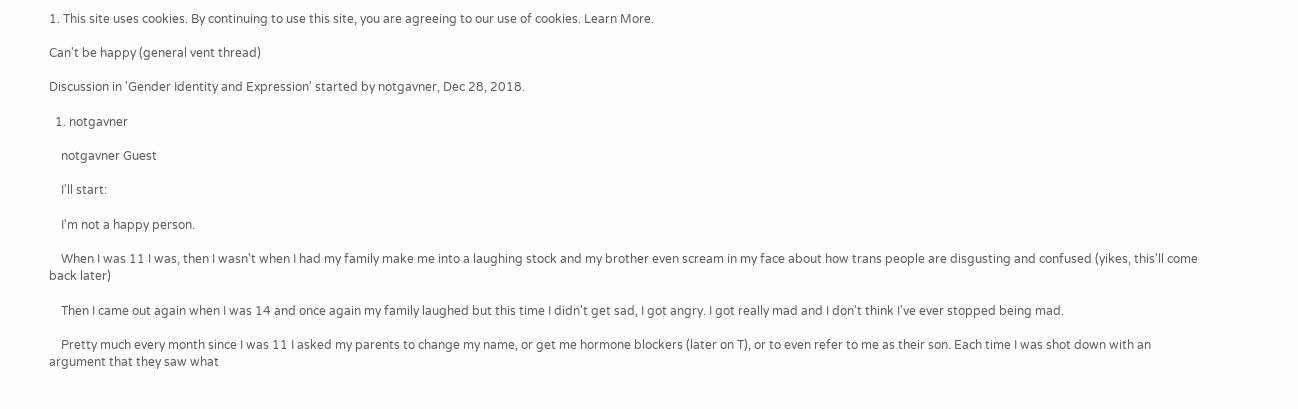1. This site uses cookies. By continuing to use this site, you are agreeing to our use of cookies. Learn More.

Can't be happy (general vent thread)

Discussion in 'Gender Identity and Expression' started by notgavner, Dec 28, 2018.

  1. notgavner

    notgavner Guest

    I'll start:

    I'm not a happy person.

    When I was 11 I was, then I wasn't when I had my family make me into a laughing stock and my brother even scream in my face about how trans people are disgusting and confused (yikes, this'll come back later)

    Then I came out again when I was 14 and once again my family laughed but this time I didn't get sad, I got angry. I got really mad and I don't think I've ever stopped being mad.

    Pretty much every month since I was 11 I asked my parents to change my name, or get me hormone blockers (later on T), or to even refer to me as their son. Each time I was shot down with an argument that they saw what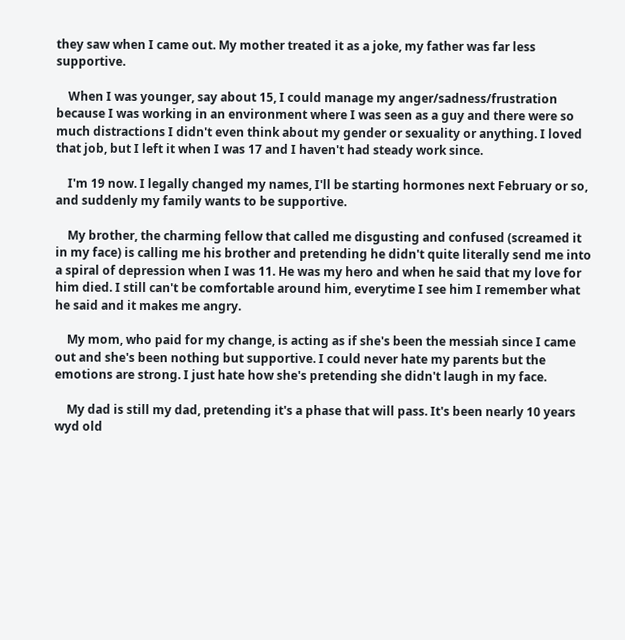they saw when I came out. My mother treated it as a joke, my father was far less supportive.

    When I was younger, say about 15, I could manage my anger/sadness/frustration because I was working in an environment where I was seen as a guy and there were so much distractions I didn't even think about my gender or sexuality or anything. I loved that job, but I left it when I was 17 and I haven't had steady work since.

    I'm 19 now. I legally changed my names, I'll be starting hormones next February or so, and suddenly my family wants to be supportive.

    My brother, the charming fellow that called me disgusting and confused (screamed it in my face) is calling me his brother and pretending he didn't quite literally send me into a spiral of depression when I was 11. He was my hero and when he said that my love for him died. I still can't be comfortable around him, everytime I see him I remember what he said and it makes me angry.

    My mom, who paid for my change, is acting as if she's been the messiah since I came out and she's been nothing but supportive. I could never hate my parents but the emotions are strong. I just hate how she's pretending she didn't laugh in my face.

    My dad is still my dad, pretending it's a phase that will pass. It's been nearly 10 years wyd old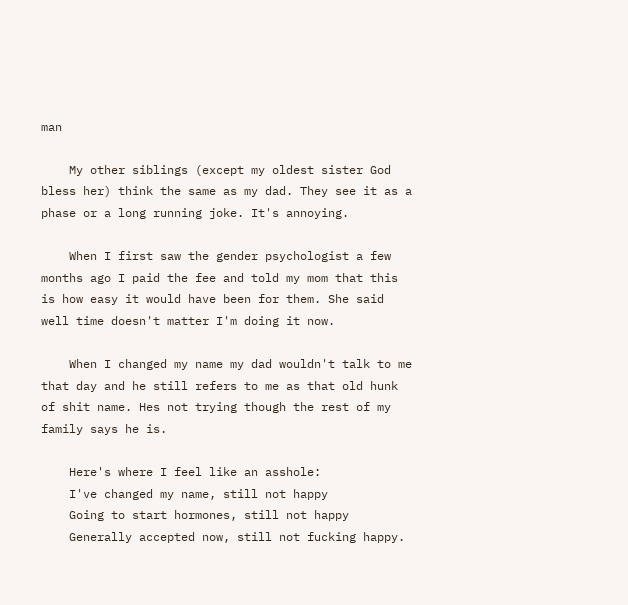man

    My other siblings (except my oldest sister God bless her) think the same as my dad. They see it as a phase or a long running joke. It's annoying.

    When I first saw the gender psychologist a few months ago I paid the fee and told my mom that this is how easy it would have been for them. She said well time doesn't matter I'm doing it now.

    When I changed my name my dad wouldn't talk to me that day and he still refers to me as that old hunk of shit name. Hes not trying though the rest of my family says he is.

    Here's where I feel like an asshole:
    I've changed my name, still not happy
    Going to start hormones, still not happy
    Generally accepted now, still not fucking happy.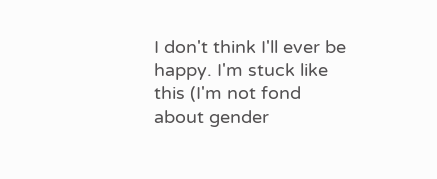I don't think I'll ever be happy. I'm stuck like this (I'm not fond about gender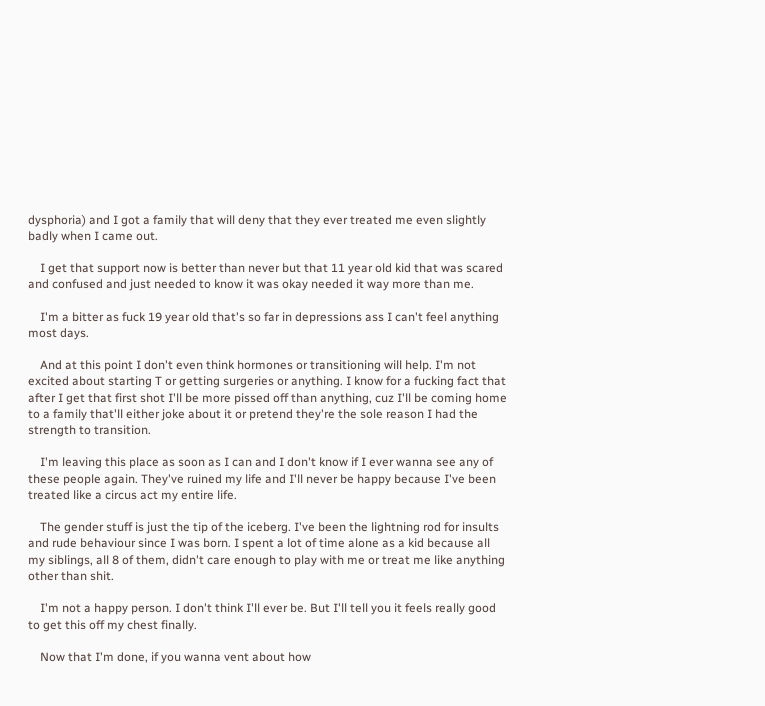dysphoria) and I got a family that will deny that they ever treated me even slightly badly when I came out.

    I get that support now is better than never but that 11 year old kid that was scared and confused and just needed to know it was okay needed it way more than me.

    I'm a bitter as fuck 19 year old that's so far in depressions ass I can't feel anything most days.

    And at this point I don't even think hormones or transitioning will help. I'm not excited about starting T or getting surgeries or anything. I know for a fucking fact that after I get that first shot I'll be more pissed off than anything, cuz I'll be coming home to a family that'll either joke about it or pretend they're the sole reason I had the strength to transition.

    I'm leaving this place as soon as I can and I don't know if I ever wanna see any of these people again. They've ruined my life and I'll never be happy because I've been treated like a circus act my entire life.

    The gender stuff is just the tip of the iceberg. I've been the lightning rod for insults and rude behaviour since I was born. I spent a lot of time alone as a kid because all my siblings, all 8 of them, didn't care enough to play with me or treat me like anything other than shit.

    I'm not a happy person. I don't think I'll ever be. But I'll tell you it feels really good to get this off my chest finally.

    Now that I'm done, if you wanna vent about how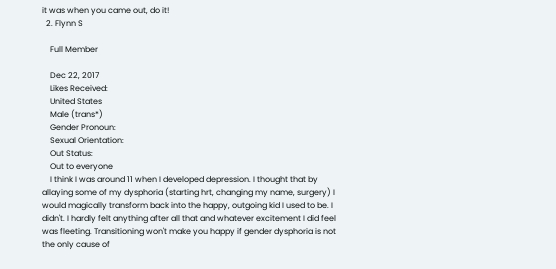it was when you came out, do it!
  2. Flynn S

    Full Member

    Dec 22, 2017
    Likes Received:
    United States
    Male (trans*)
    Gender Pronoun:
    Sexual Orientation:
    Out Status:
    Out to everyone
    I think I was around 11 when I developed depression. I thought that by allaying some of my dysphoria (starting hrt, changing my name, surgery) I would magically transform back into the happy, outgoing kid I used to be. I didn't. I hardly felt anything after all that and whatever excitement I did feel was fleeting. Transitioning won't make you happy if gender dysphoria is not the only cause of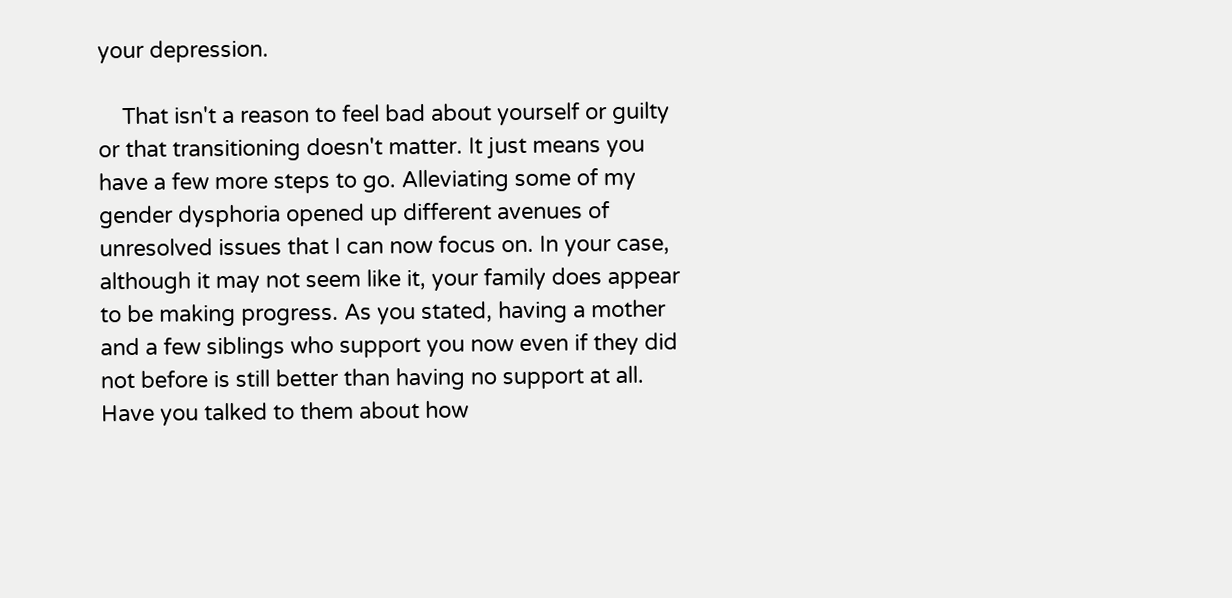your depression.

    That isn't a reason to feel bad about yourself or guilty or that transitioning doesn't matter. It just means you have a few more steps to go. Alleviating some of my gender dysphoria opened up different avenues of unresolved issues that I can now focus on. In your case, although it may not seem like it, your family does appear to be making progress. As you stated, having a mother and a few siblings who support you now even if they did not before is still better than having no support at all. Have you talked to them about how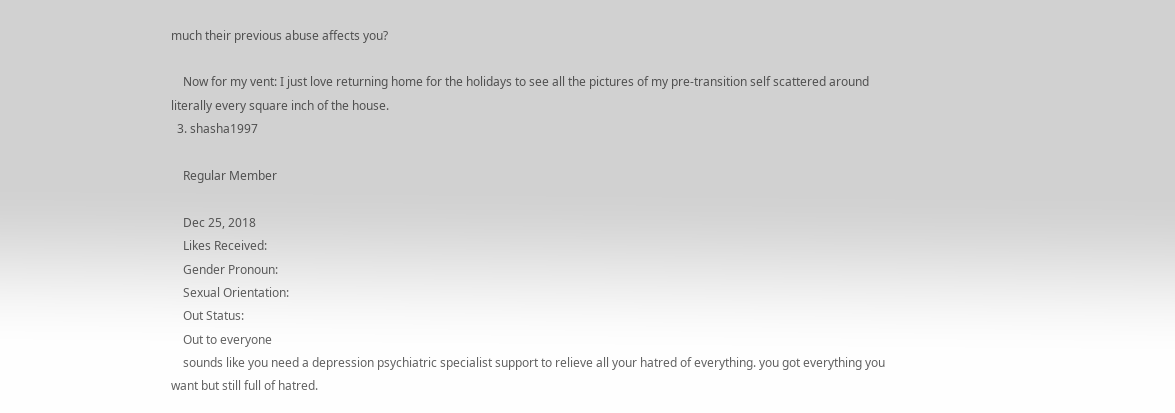much their previous abuse affects you?

    Now for my vent: I just love returning home for the holidays to see all the pictures of my pre-transition self scattered around literally every square inch of the house.
  3. shasha1997

    Regular Member

    Dec 25, 2018
    Likes Received:
    Gender Pronoun:
    Sexual Orientation:
    Out Status:
    Out to everyone
    sounds like you need a depression psychiatric specialist support to relieve all your hatred of everything. you got everything you want but still full of hatred.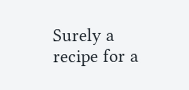Surely a recipe for a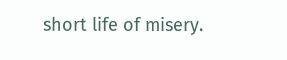short life of misery.